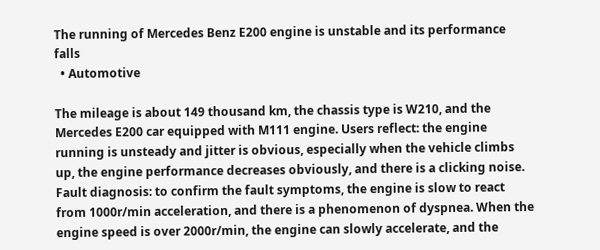The running of Mercedes Benz E200 engine is unstable and its performance falls
  • Automotive

The mileage is about 149 thousand km, the chassis type is W210, and the Mercedes E200 car equipped with M111 engine. Users reflect: the engine running is unsteady and jitter is obvious, especially when the vehicle climbs up, the engine performance decreases obviously, and there is a clicking noise. Fault diagnosis: to confirm the fault symptoms, the engine is slow to react from 1000r/min acceleration, and there is a phenomenon of dyspnea. When the engine speed is over 2000r/min, the engine can slowly accelerate, and the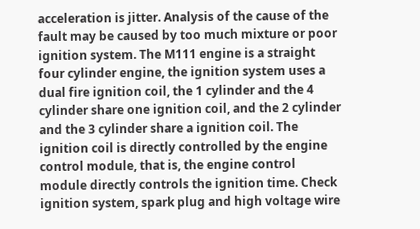acceleration is jitter. Analysis of the cause of the fault may be caused by too much mixture or poor ignition system. The M111 engine is a straight four cylinder engine, the ignition system uses a dual fire ignition coil, the 1 cylinder and the 4 cylinder share one ignition coil, and the 2 cylinder and the 3 cylinder share a ignition coil. The ignition coil is directly controlled by the engine control module, that is, the engine control module directly controls the ignition time. Check ignition system, spark plug and high voltage wire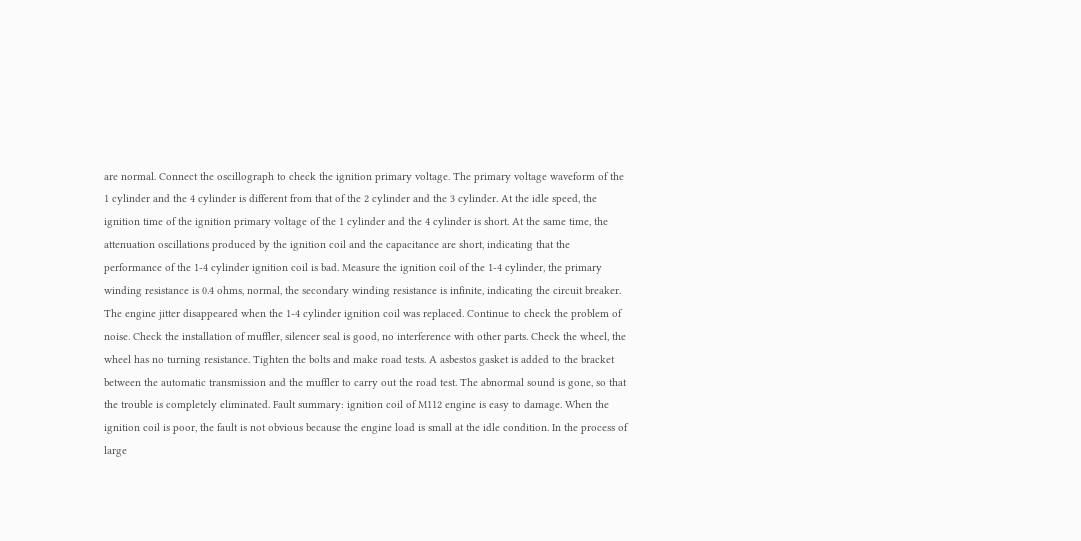are normal. Connect the oscillograph to check the ignition primary voltage. The primary voltage waveform of the 1 cylinder and the 4 cylinder is different from that of the 2 cylinder and the 3 cylinder. At the idle speed, the ignition time of the ignition primary voltage of the 1 cylinder and the 4 cylinder is short. At the same time, the attenuation oscillations produced by the ignition coil and the capacitance are short, indicating that the performance of the 1-4 cylinder ignition coil is bad. Measure the ignition coil of the 1-4 cylinder, the primary winding resistance is 0.4 ohms, normal, the secondary winding resistance is infinite, indicating the circuit breaker. The engine jitter disappeared when the 1-4 cylinder ignition coil was replaced. Continue to check the problem of noise. Check the installation of muffler, silencer seal is good, no interference with other parts. Check the wheel, the wheel has no turning resistance. Tighten the bolts and make road tests. A asbestos gasket is added to the bracket between the automatic transmission and the muffler to carry out the road test. The abnormal sound is gone, so that the trouble is completely eliminated. Fault summary: ignition coil of M112 engine is easy to damage. When the ignition coil is poor, the fault is not obvious because the engine load is small at the idle condition. In the process of large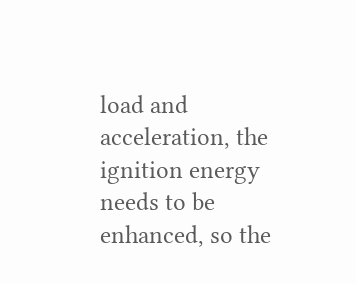load and acceleration, the ignition energy needs to be enhanced, so the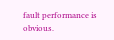fault performance is obvious.